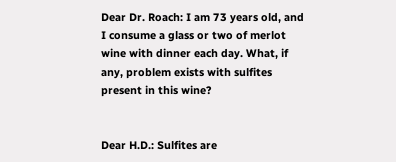Dear Dr. Roach: I am 73 years old, and I consume a glass or two of merlot wine with dinner each day. What, if any, problem exists with sulfites present in this wine?


Dear H.D.: Sulfites are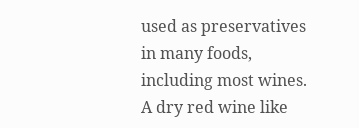used as preservatives in many foods, including most wines. A dry red wine like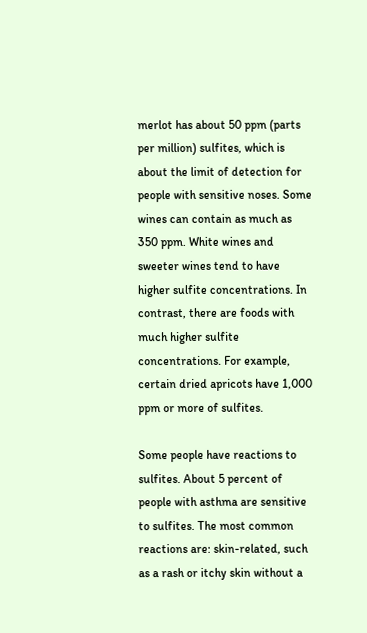merlot has about 50 ppm (parts per million) sulfites, which is about the limit of detection for people with sensitive noses. Some wines can contain as much as 350 ppm. White wines and sweeter wines tend to have higher sulfite concentrations. In contrast, there are foods with much higher sulfite concentrations. For example, certain dried apricots have 1,000 ppm or more of sulfites.

Some people have reactions to sulfites. About 5 percent of people with asthma are sensitive to sulfites. The most common reactions are: skin-related, such as a rash or itchy skin without a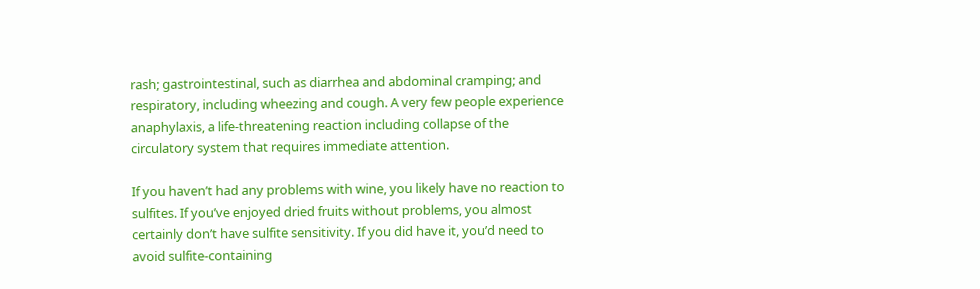rash; gastrointestinal, such as diarrhea and abdominal cramping; and respiratory, including wheezing and cough. A very few people experience anaphylaxis, a life-threatening reaction including collapse of the circulatory system that requires immediate attention.

If you haven’t had any problems with wine, you likely have no reaction to sulfites. If you’ve enjoyed dried fruits without problems, you almost certainly don’t have sulfite sensitivity. If you did have it, you’d need to avoid sulfite-containing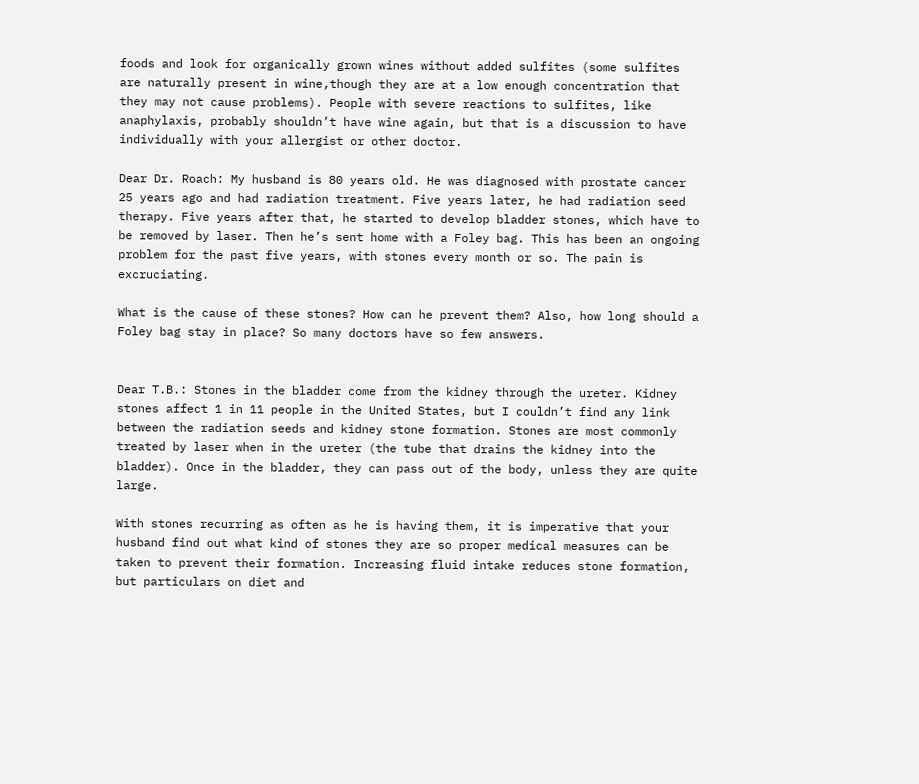foods and look for organically grown wines without added sulfites (some sulfites are naturally present in wine,though they are at a low enough concentration that they may not cause problems). People with severe reactions to sulfites, like anaphylaxis, probably shouldn’t have wine again, but that is a discussion to have individually with your allergist or other doctor.

Dear Dr. Roach: My husband is 80 years old. He was diagnosed with prostate cancer 25 years ago and had radiation treatment. Five years later, he had radiation seed therapy. Five years after that, he started to develop bladder stones, which have to be removed by laser. Then he’s sent home with a Foley bag. This has been an ongoing problem for the past five years, with stones every month or so. The pain is excruciating.

What is the cause of these stones? How can he prevent them? Also, how long should a Foley bag stay in place? So many doctors have so few answers.


Dear T.B.: Stones in the bladder come from the kidney through the ureter. Kidney stones affect 1 in 11 people in the United States, but I couldn’t find any link between the radiation seeds and kidney stone formation. Stones are most commonly treated by laser when in the ureter (the tube that drains the kidney into the bladder). Once in the bladder, they can pass out of the body, unless they are quite large.

With stones recurring as often as he is having them, it is imperative that your husband find out what kind of stones they are so proper medical measures can be taken to prevent their formation. Increasing fluid intake reduces stone formation, but particulars on diet and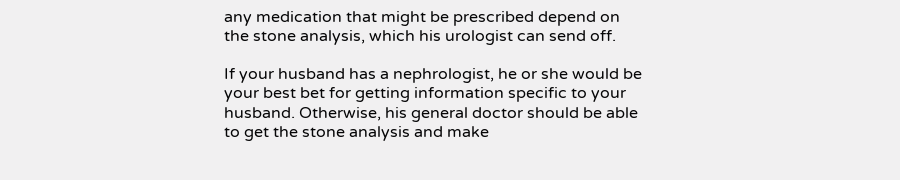any medication that might be prescribed depend on the stone analysis, which his urologist can send off.

If your husband has a nephrologist, he or she would be your best bet for getting information specific to your husband. Otherwise, his general doctor should be able to get the stone analysis and make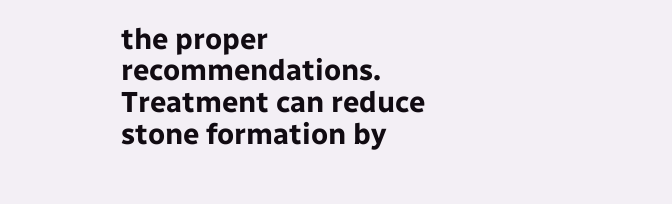the proper recommendations. Treatment can reduce stone formation by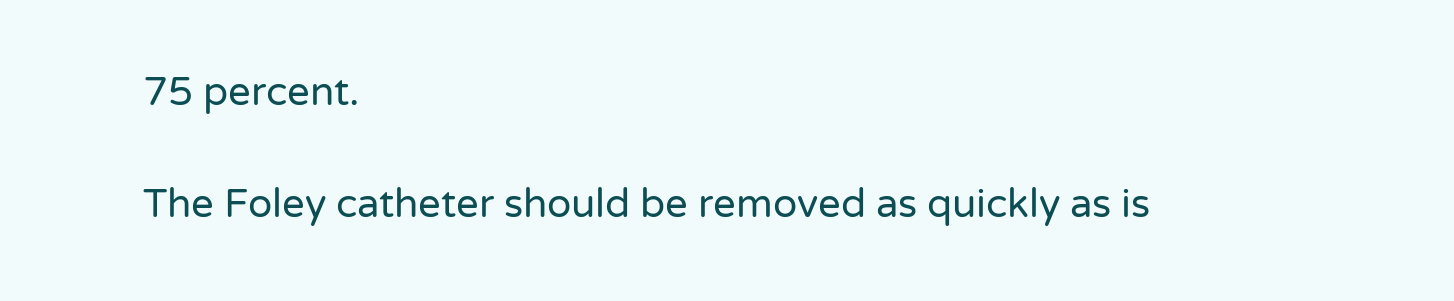75 percent.

The Foley catheter should be removed as quickly as is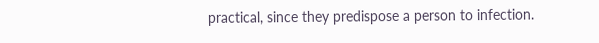practical, since they predispose a person to infection.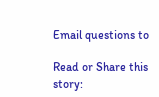Email questions to

Read or Share this story: